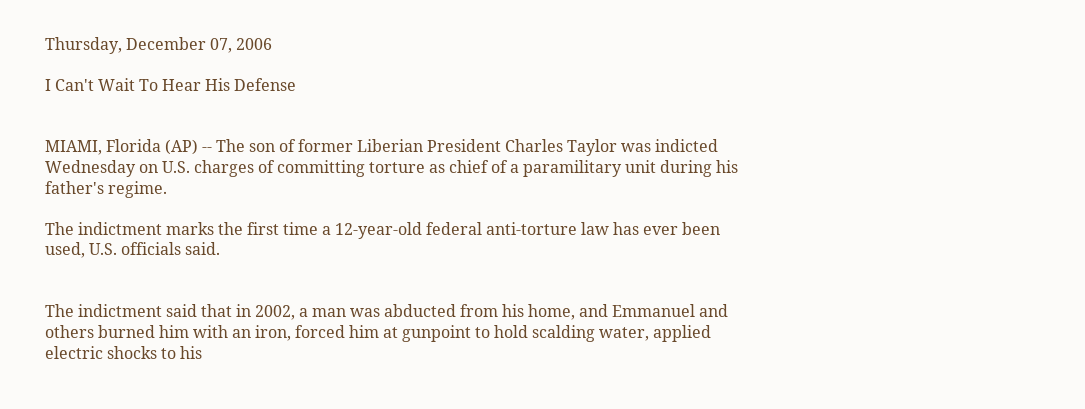Thursday, December 07, 2006

I Can't Wait To Hear His Defense


MIAMI, Florida (AP) -- The son of former Liberian President Charles Taylor was indicted Wednesday on U.S. charges of committing torture as chief of a paramilitary unit during his father's regime.

The indictment marks the first time a 12-year-old federal anti-torture law has ever been used, U.S. officials said.


The indictment said that in 2002, a man was abducted from his home, and Emmanuel and others burned him with an iron, forced him at gunpoint to hold scalding water, applied electric shocks to his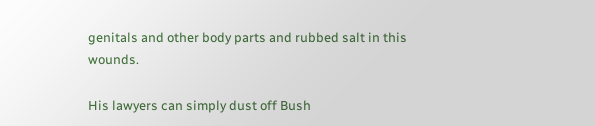genitals and other body parts and rubbed salt in this wounds.

His lawyers can simply dust off Bush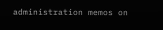administration memos on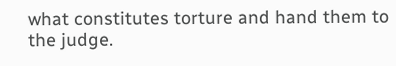what constitutes torture and hand them to the judge.